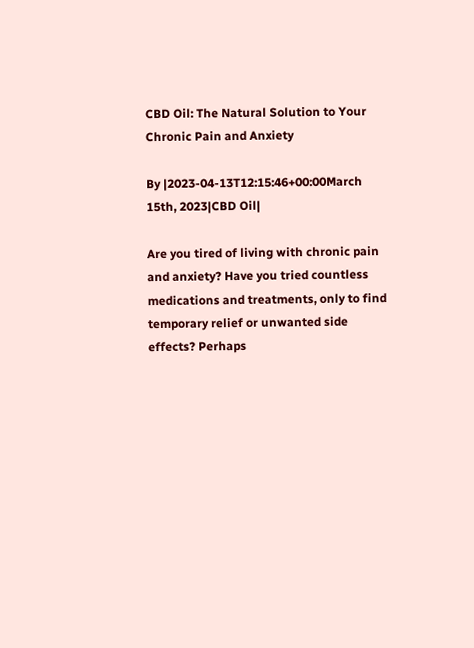CBD Oil: The Natural Solution to Your Chronic Pain and Anxiety

By |2023-04-13T12:15:46+00:00March 15th, 2023|CBD Oil|

Are you tired of living with chronic pain and anxiety? Have you tried countless medications and treatments, only to find temporary relief or unwanted side effects? Perhaps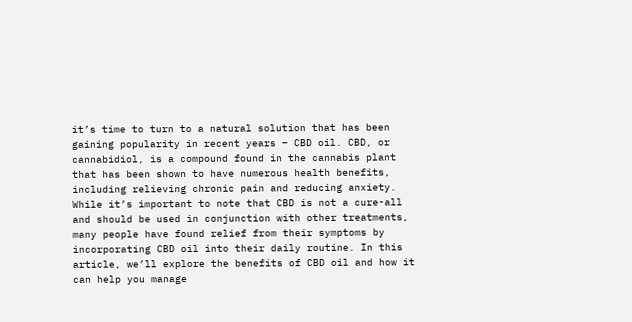it’s time to turn to a natural solution that has been gaining popularity in recent years – CBD oil. CBD, or cannabidiol, is a compound found in the cannabis plant that has been shown to have numerous health benefits, including relieving chronic pain and reducing anxiety. While it’s important to note that CBD is not a cure-all and should be used in conjunction with other treatments, many people have found relief from their symptoms by incorporating CBD oil into their daily routine. In this article, we’ll explore the benefits of CBD oil and how it can help you manage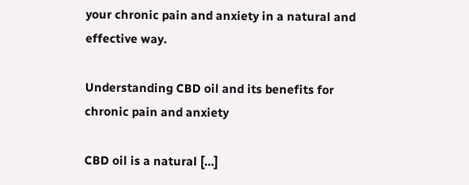your chronic pain and anxiety in a natural and effective way.

Understanding CBD oil and its benefits for chronic pain and anxiety

CBD oil is a natural […]